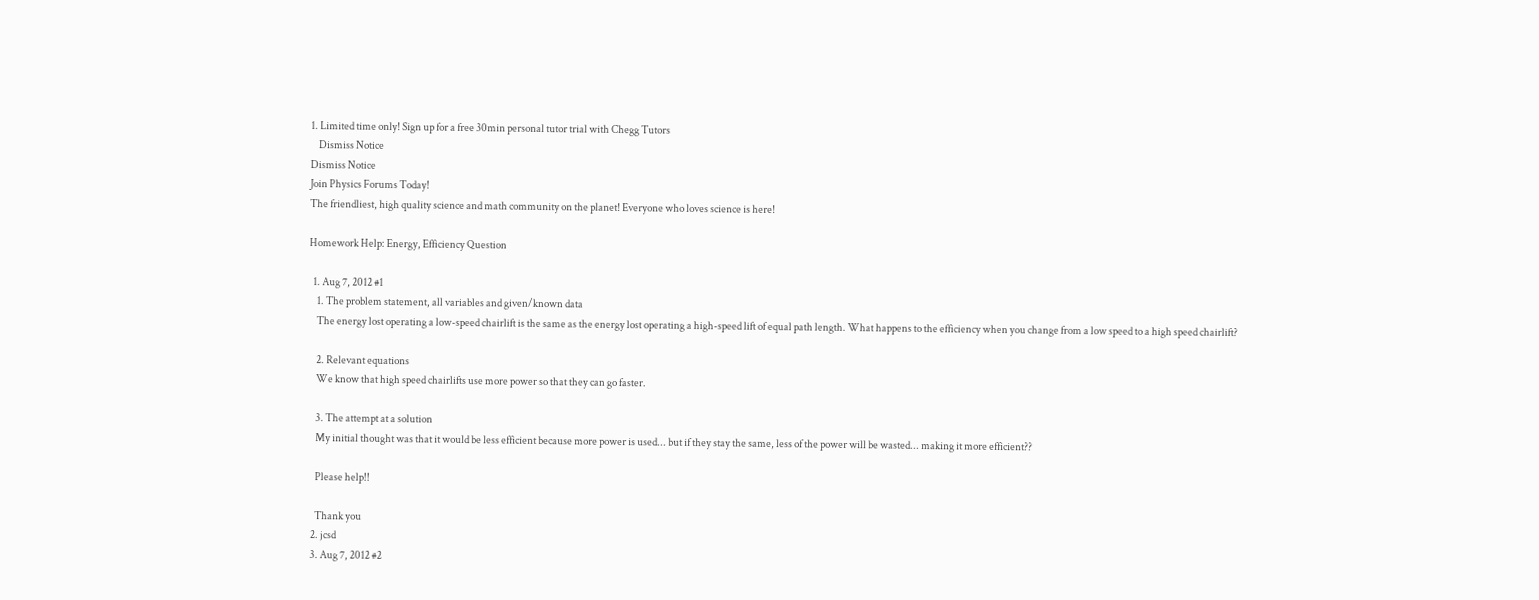1. Limited time only! Sign up for a free 30min personal tutor trial with Chegg Tutors
    Dismiss Notice
Dismiss Notice
Join Physics Forums Today!
The friendliest, high quality science and math community on the planet! Everyone who loves science is here!

Homework Help: Energy, Efficiency Question

  1. Aug 7, 2012 #1
    1. The problem statement, all variables and given/known data
    The energy lost operating a low-speed chairlift is the same as the energy lost operating a high-speed lift of equal path length. What happens to the efficiency when you change from a low speed to a high speed chairlift?

    2. Relevant equations
    We know that high speed chairlifts use more power so that they can go faster.

    3. The attempt at a solution
    My initial thought was that it would be less efficient because more power is used... but if they stay the same, less of the power will be wasted... making it more efficient??

    Please help!!

    Thank you
  2. jcsd
  3. Aug 7, 2012 #2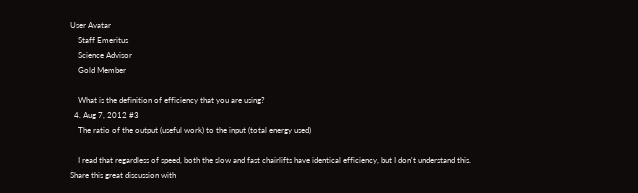User Avatar
    Staff Emeritus
    Science Advisor
    Gold Member

    What is the definition of efficiency that you are using?
  4. Aug 7, 2012 #3
    The ratio of the output (useful work) to the input (total energy used)

    I read that regardless of speed, both the slow and fast chairlifts have identical efficiency, but I don't understand this.
Share this great discussion with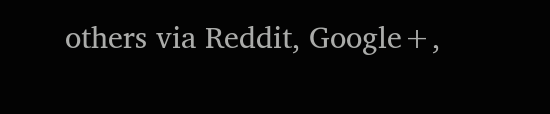others via Reddit, Google+,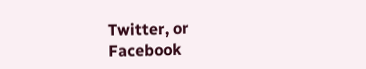Twitter, or Facebook